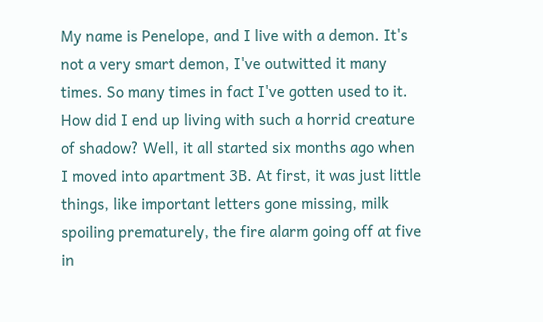My name is Penelope, and I live with a demon. It's not a very smart demon, I've outwitted it many times. So many times in fact I've gotten used to it. How did I end up living with such a horrid creature of shadow? Well, it all started six months ago when I moved into apartment 3B. At first, it was just little things, like important letters gone missing, milk spoiling prematurely, the fire alarm going off at five in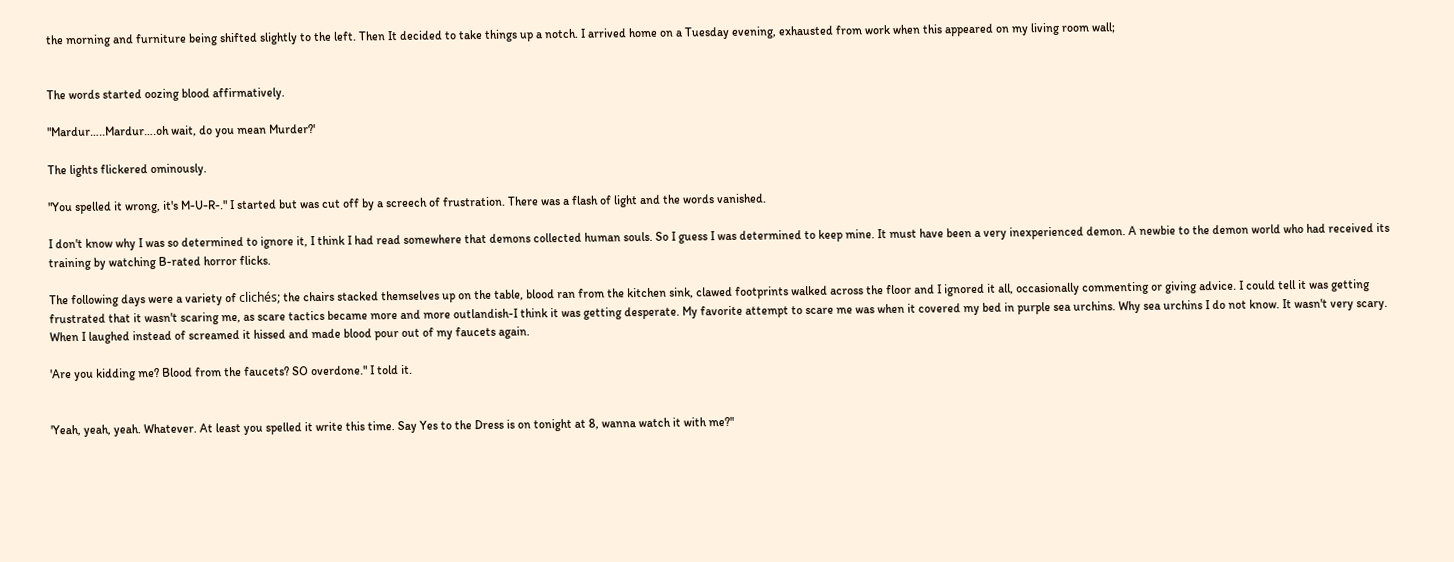the morning and furniture being shifted slightly to the left. Then It decided to take things up a notch. I arrived home on a Tuesday evening, exhausted from work when this appeared on my living room wall;


The words started oozing blood affirmatively.

"Mardur…..Mardur….oh wait, do you mean Murder?'

The lights flickered ominously.

"You spelled it wrong, it's M-U-R-." I started but was cut off by a screech of frustration. There was a flash of light and the words vanished.

I don't know why I was so determined to ignore it, I think I had read somewhere that demons collected human souls. So I guess I was determined to keep mine. It must have been a very inexperienced demon. A newbie to the demon world who had received its training by watching B-rated horror flicks.

The following days were a variety of clichés; the chairs stacked themselves up on the table, blood ran from the kitchen sink, clawed footprints walked across the floor and I ignored it all, occasionally commenting or giving advice. I could tell it was getting frustrated that it wasn't scaring me, as scare tactics became more and more outlandish-I think it was getting desperate. My favorite attempt to scare me was when it covered my bed in purple sea urchins. Why sea urchins I do not know. It wasn't very scary. When I laughed instead of screamed it hissed and made blood pour out of my faucets again.

'Are you kidding me? Blood from the faucets? SO overdone." I told it.


'Yeah, yeah, yeah. Whatever. At least you spelled it write this time. Say Yes to the Dress is on tonight at 8, wanna watch it with me?"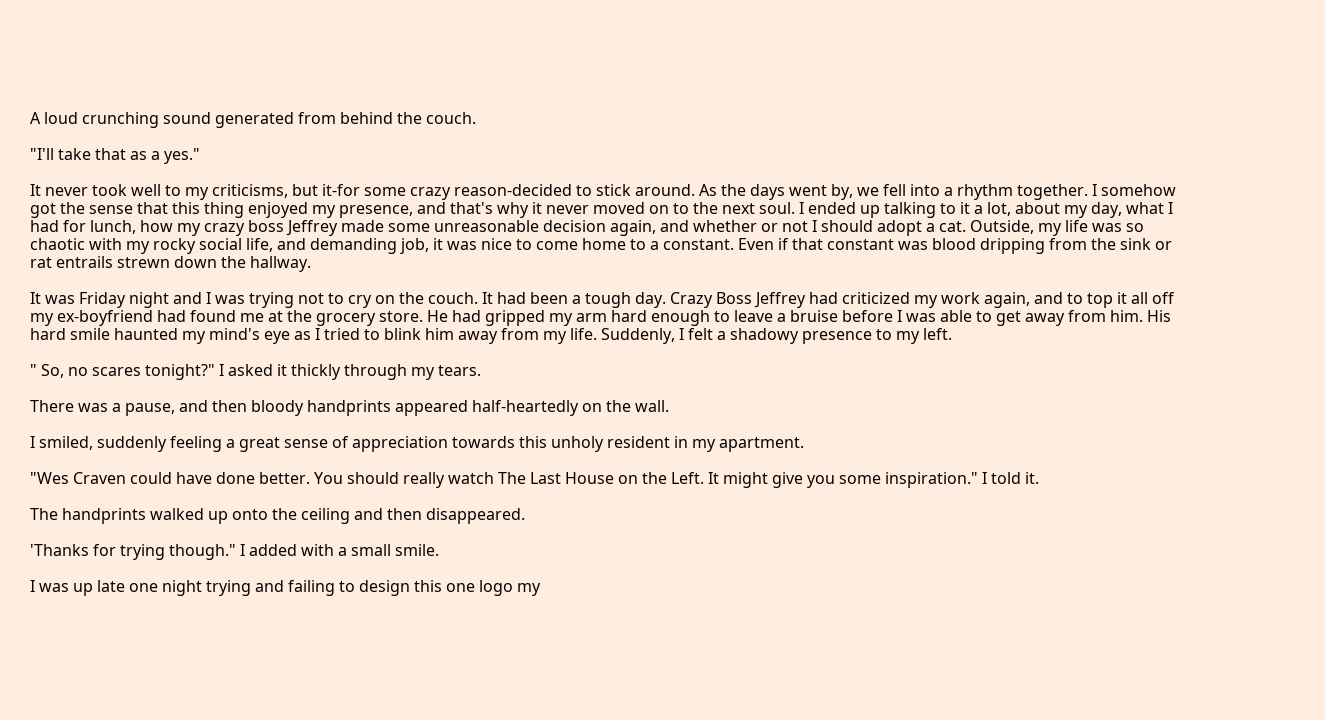A loud crunching sound generated from behind the couch.

"I'll take that as a yes."

It never took well to my criticisms, but it-for some crazy reason-decided to stick around. As the days went by, we fell into a rhythm together. I somehow got the sense that this thing enjoyed my presence, and that's why it never moved on to the next soul. I ended up talking to it a lot, about my day, what I had for lunch, how my crazy boss Jeffrey made some unreasonable decision again, and whether or not I should adopt a cat. Outside, my life was so chaotic with my rocky social life, and demanding job, it was nice to come home to a constant. Even if that constant was blood dripping from the sink or rat entrails strewn down the hallway.

It was Friday night and I was trying not to cry on the couch. It had been a tough day. Crazy Boss Jeffrey had criticized my work again, and to top it all off my ex-boyfriend had found me at the grocery store. He had gripped my arm hard enough to leave a bruise before I was able to get away from him. His hard smile haunted my mind's eye as I tried to blink him away from my life. Suddenly, I felt a shadowy presence to my left.

" So, no scares tonight?" I asked it thickly through my tears.

There was a pause, and then bloody handprints appeared half-heartedly on the wall.

I smiled, suddenly feeling a great sense of appreciation towards this unholy resident in my apartment.

"Wes Craven could have done better. You should really watch The Last House on the Left. It might give you some inspiration." I told it.

The handprints walked up onto the ceiling and then disappeared.

'Thanks for trying though." I added with a small smile.

I was up late one night trying and failing to design this one logo my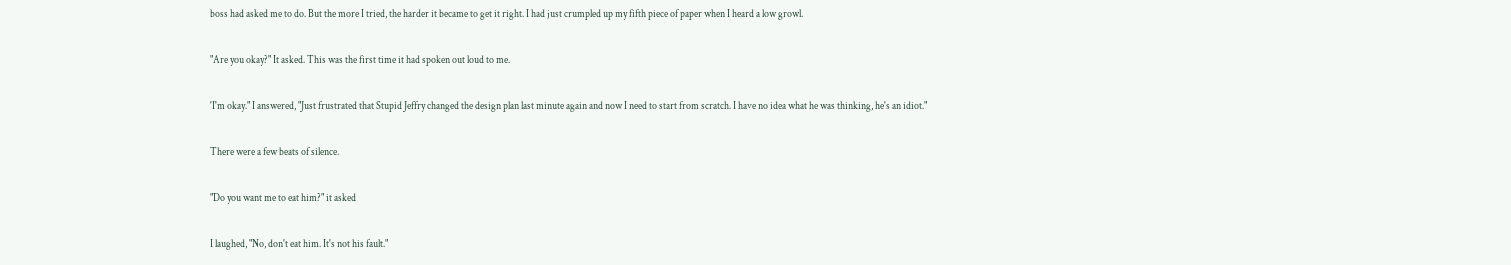boss had asked me to do. But the more I tried, the harder it became to get it right. I had just crumpled up my fifth piece of paper when I heard a low growl.

"Are you okay?" It asked. This was the first time it had spoken out loud to me.

'I'm okay." I answered, "Just frustrated that Stupid Jeffry changed the design plan last minute again and now I need to start from scratch. I have no idea what he was thinking, he's an idiot."

There were a few beats of silence.

"Do you want me to eat him?" it asked

I laughed, "No, don't eat him. It's not his fault."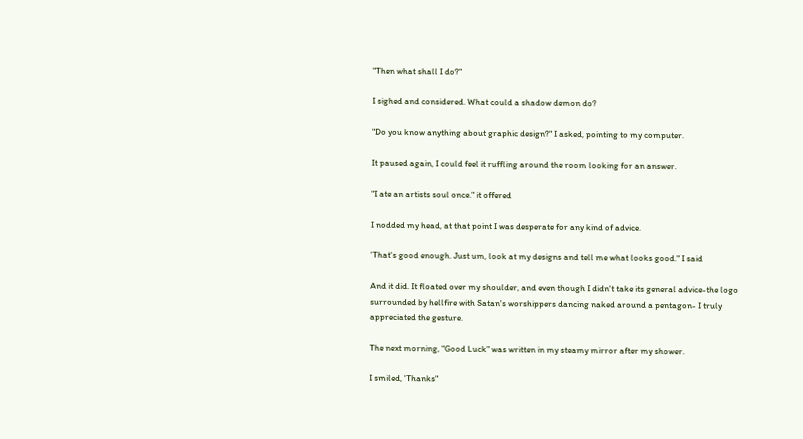"Then what shall I do?"

I sighed and considered. What could a shadow demon do?

"Do you know anything about graphic design?" I asked, pointing to my computer.

It paused again, I could feel it ruffling around the room looking for an answer.

"I ate an artists soul once." it offered

I nodded my head, at that point I was desperate for any kind of advice.

'That's good enough. Just um, look at my designs and tell me what looks good." I said

And it did. It floated over my shoulder, and even though I didn't take its general advice-the logo surrounded by hellfire with Satan's worshippers dancing naked around a pentagon- I truly appreciated the gesture.

The next morning, "Good Luck" was written in my steamy mirror after my shower.

I smiled, 'Thanks"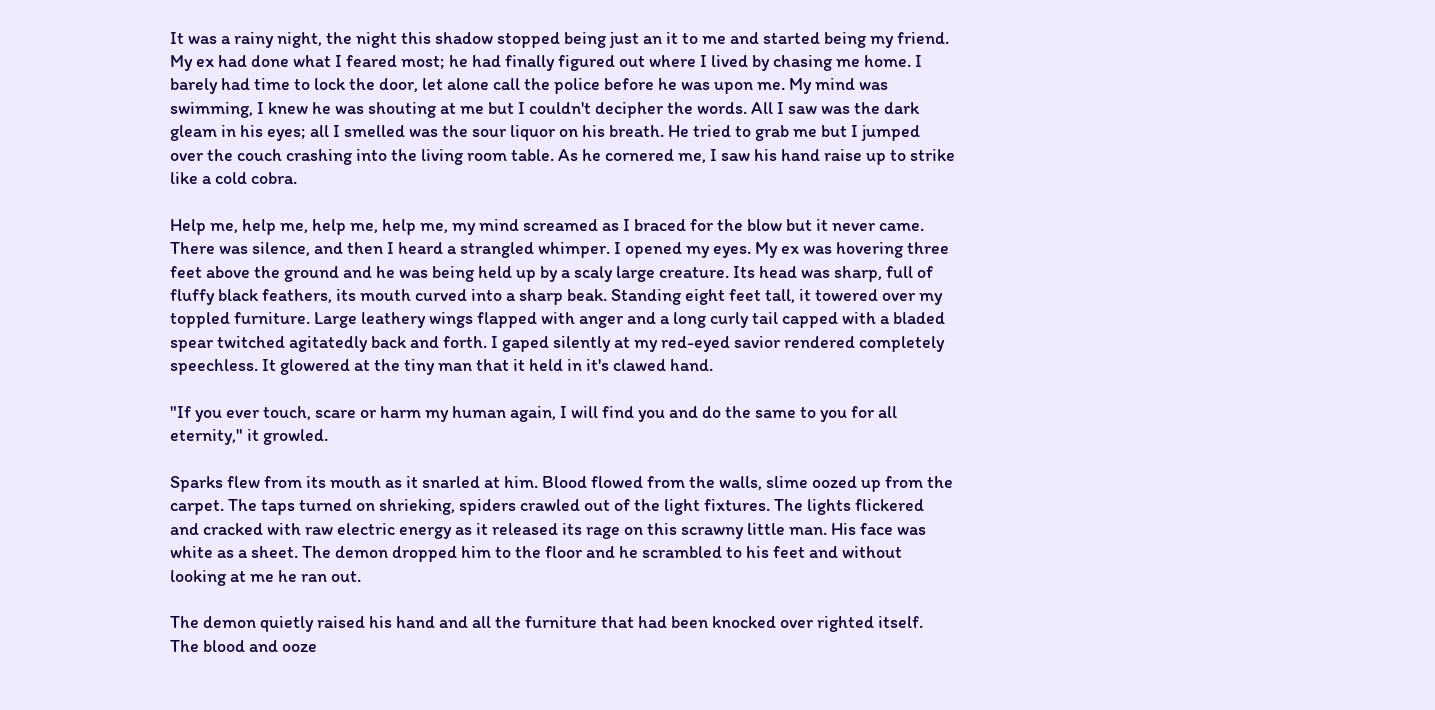It was a rainy night, the night this shadow stopped being just an it to me and started being my friend. My ex had done what I feared most; he had finally figured out where I lived by chasing me home. I barely had time to lock the door, let alone call the police before he was upon me. My mind was swimming, I knew he was shouting at me but I couldn't decipher the words. All I saw was the dark gleam in his eyes; all I smelled was the sour liquor on his breath. He tried to grab me but I jumped over the couch crashing into the living room table. As he cornered me, I saw his hand raise up to strike like a cold cobra.

Help me, help me, help me, help me, my mind screamed as I braced for the blow but it never came. There was silence, and then I heard a strangled whimper. I opened my eyes. My ex was hovering three feet above the ground and he was being held up by a scaly large creature. Its head was sharp, full of fluffy black feathers, its mouth curved into a sharp beak. Standing eight feet tall, it towered over my toppled furniture. Large leathery wings flapped with anger and a long curly tail capped with a bladed spear twitched agitatedly back and forth. I gaped silently at my red-eyed savior rendered completely speechless. It glowered at the tiny man that it held in it's clawed hand.

"If you ever touch, scare or harm my human again, I will find you and do the same to you for all eternity," it growled.

Sparks flew from its mouth as it snarled at him. Blood flowed from the walls, slime oozed up from the carpet. The taps turned on shrieking, spiders crawled out of the light fixtures. The lights flickered and cracked with raw electric energy as it released its rage on this scrawny little man. His face was white as a sheet. The demon dropped him to the floor and he scrambled to his feet and without looking at me he ran out.

The demon quietly raised his hand and all the furniture that had been knocked over righted itself. The blood and ooze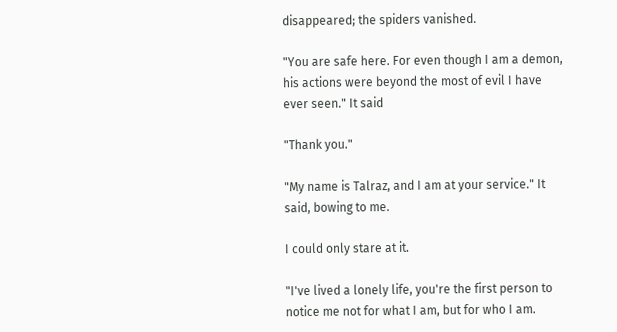disappeared; the spiders vanished.

"You are safe here. For even though I am a demon, his actions were beyond the most of evil I have ever seen." It said

"Thank you."

"My name is Talraz, and I am at your service." It said, bowing to me.

I could only stare at it.

"I've lived a lonely life, you're the first person to notice me not for what I am, but for who I am.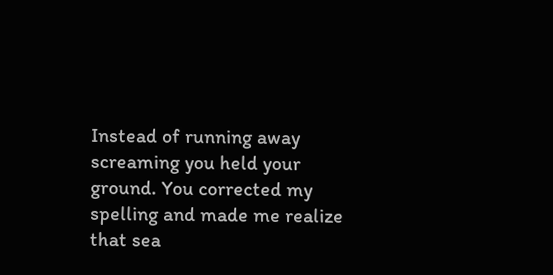Instead of running away screaming you held your ground. You corrected my spelling and made me realize that sea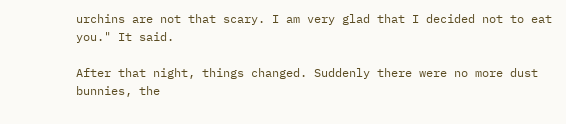urchins are not that scary. I am very glad that I decided not to eat you." It said.

After that night, things changed. Suddenly there were no more dust bunnies, the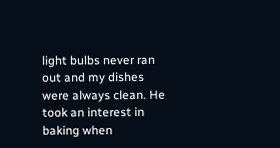light bulbs never ran out and my dishes were always clean. He took an interest in baking when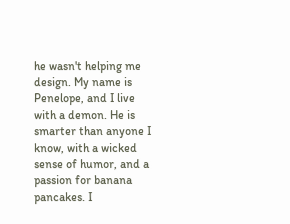he wasn't helping me design. My name is Penelope, and I live with a demon. He is smarter than anyone I know, with a wicked sense of humor, and a passion for banana pancakes. I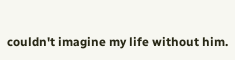couldn't imagine my life without him.